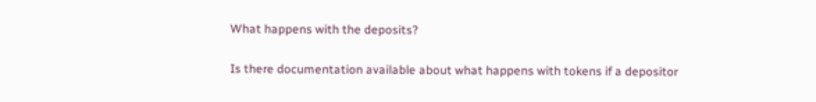What happens with the deposits?

Is there documentation available about what happens with tokens if a depositor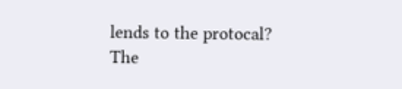lends to the protocal?
The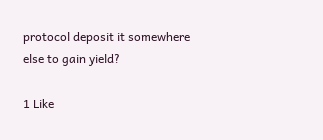protocol deposit it somewhere else to gain yield?

1 Like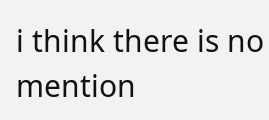i think there is no mention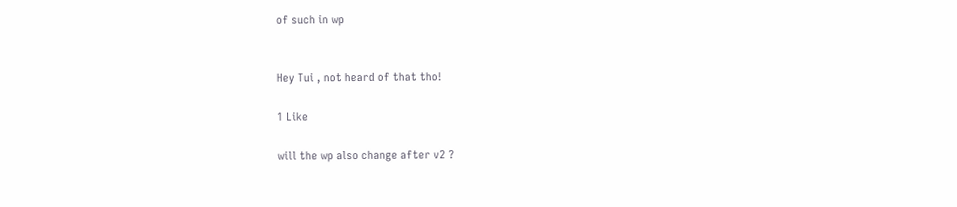of such in wp


Hey Tui , not heard of that tho!

1 Like

will the wp also change after v2 ?